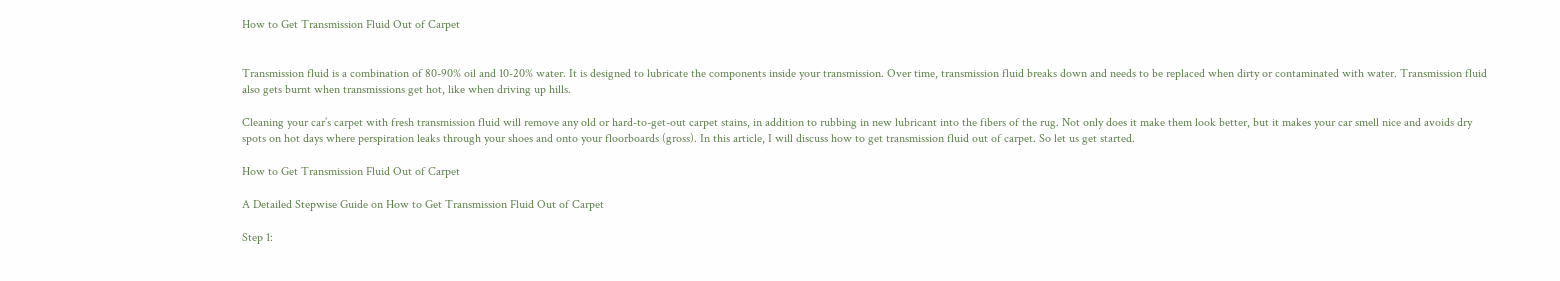How to Get Transmission Fluid Out of Carpet


Transmission fluid is a combination of 80-90% oil and 10-20% water. It is designed to lubricate the components inside your transmission. Over time, transmission fluid breaks down and needs to be replaced when dirty or contaminated with water. Transmission fluid also gets burnt when transmissions get hot, like when driving up hills.

Cleaning your car’s carpet with fresh transmission fluid will remove any old or hard-to-get-out carpet stains, in addition to rubbing in new lubricant into the fibers of the rug. Not only does it make them look better, but it makes your car smell nice and avoids dry spots on hot days where perspiration leaks through your shoes and onto your floorboards (gross). In this article, I will discuss how to get transmission fluid out of carpet. So let us get started.

How to Get Transmission Fluid Out of Carpet

A Detailed Stepwise Guide on How to Get Transmission Fluid Out of Carpet

Step 1: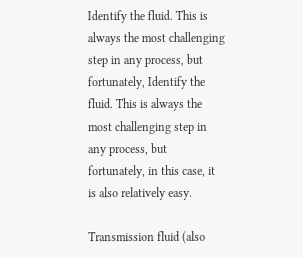Identify the fluid. This is always the most challenging step in any process, but fortunately, Identify the fluid. This is always the most challenging step in any process, but fortunately, in this case, it is also relatively easy.

Transmission fluid (also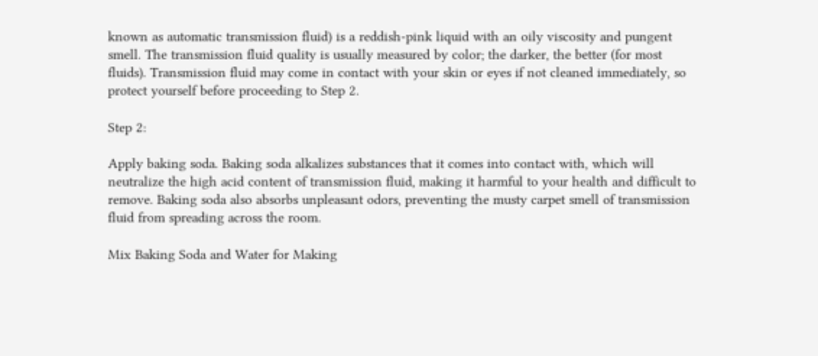known as automatic transmission fluid) is a reddish-pink liquid with an oily viscosity and pungent smell. The transmission fluid quality is usually measured by color; the darker, the better (for most fluids). Transmission fluid may come in contact with your skin or eyes if not cleaned immediately, so protect yourself before proceeding to Step 2.

Step 2:

Apply baking soda. Baking soda alkalizes substances that it comes into contact with, which will neutralize the high acid content of transmission fluid, making it harmful to your health and difficult to remove. Baking soda also absorbs unpleasant odors, preventing the musty carpet smell of transmission fluid from spreading across the room.

Mix Baking Soda and Water for Making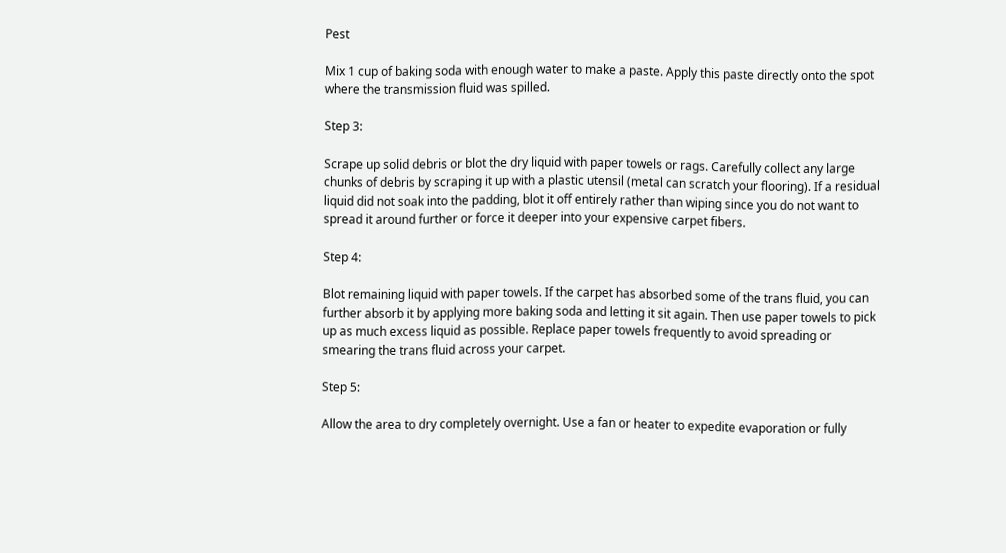Pest

Mix 1 cup of baking soda with enough water to make a paste. Apply this paste directly onto the spot where the transmission fluid was spilled.

Step 3:

Scrape up solid debris or blot the dry liquid with paper towels or rags. Carefully collect any large chunks of debris by scraping it up with a plastic utensil (metal can scratch your flooring). If a residual liquid did not soak into the padding, blot it off entirely rather than wiping since you do not want to spread it around further or force it deeper into your expensive carpet fibers.

Step 4:

Blot remaining liquid with paper towels. If the carpet has absorbed some of the trans fluid, you can further absorb it by applying more baking soda and letting it sit again. Then use paper towels to pick up as much excess liquid as possible. Replace paper towels frequently to avoid spreading or smearing the trans fluid across your carpet.

Step 5:

Allow the area to dry completely overnight. Use a fan or heater to expedite evaporation or fully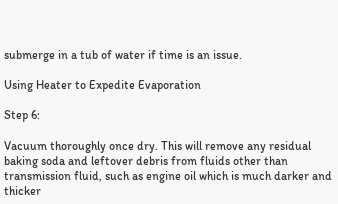submerge in a tub of water if time is an issue.

Using Heater to Expedite Evaporation

Step 6:

Vacuum thoroughly once dry. This will remove any residual baking soda and leftover debris from fluids other than transmission fluid, such as engine oil which is much darker and thicker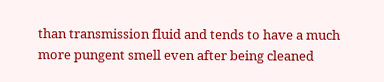than transmission fluid and tends to have a much more pungent smell even after being cleaned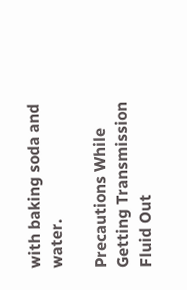with baking soda and water.

Precautions While Getting Transmission Fluid Out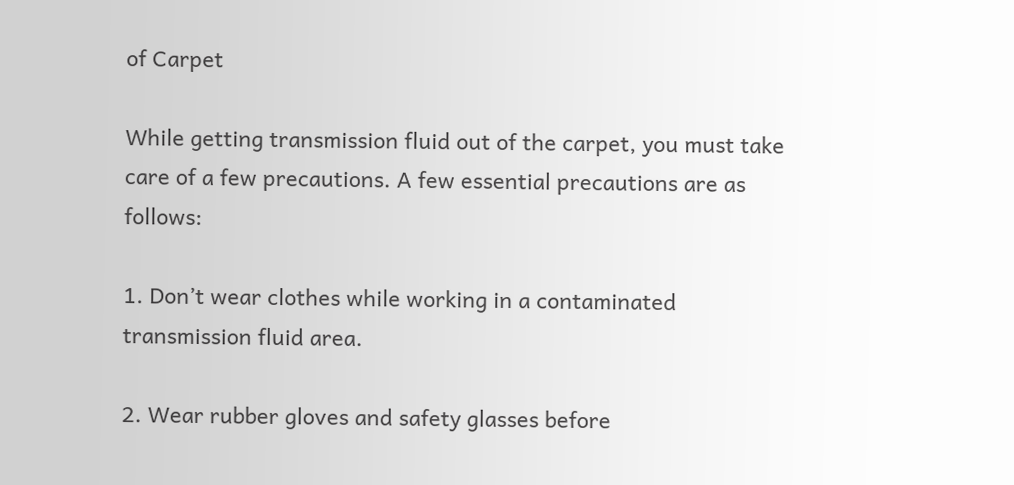of Carpet

While getting transmission fluid out of the carpet, you must take care of a few precautions. A few essential precautions are as follows:

1. Don’t wear clothes while working in a contaminated transmission fluid area.

2. Wear rubber gloves and safety glasses before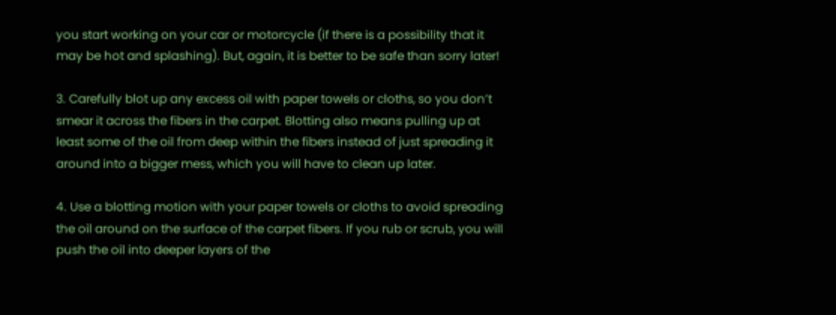you start working on your car or motorcycle (if there is a possibility that it may be hot and splashing). But, again, it is better to be safe than sorry later!

3. Carefully blot up any excess oil with paper towels or cloths, so you don’t smear it across the fibers in the carpet. Blotting also means pulling up at least some of the oil from deep within the fibers instead of just spreading it around into a bigger mess, which you will have to clean up later.

4. Use a blotting motion with your paper towels or cloths to avoid spreading the oil around on the surface of the carpet fibers. If you rub or scrub, you will push the oil into deeper layers of the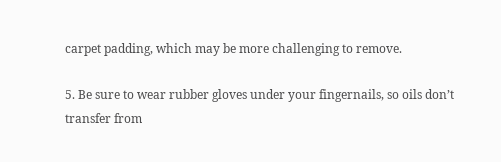carpet padding, which may be more challenging to remove.

5. Be sure to wear rubber gloves under your fingernails, so oils don’t transfer from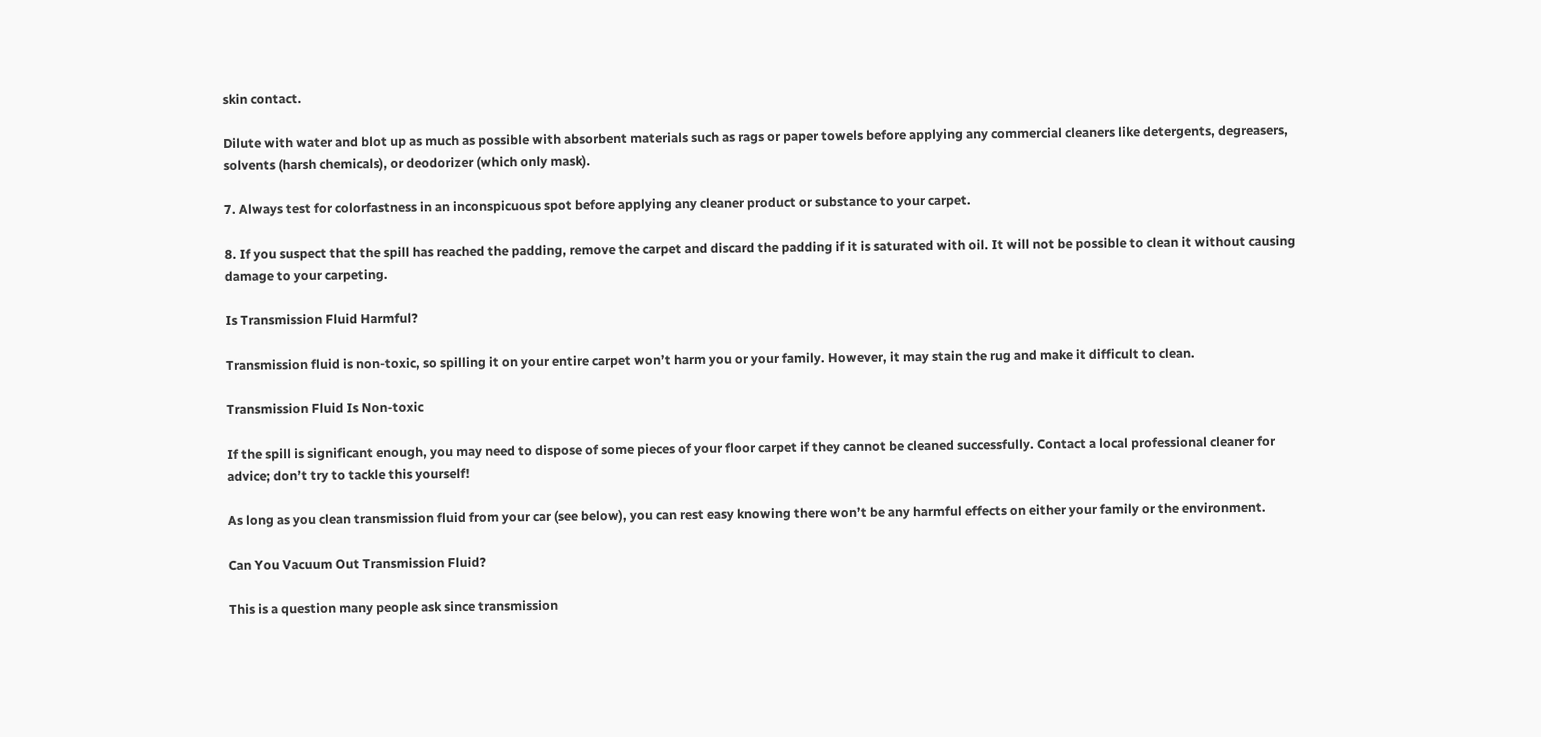skin contact.

Dilute with water and blot up as much as possible with absorbent materials such as rags or paper towels before applying any commercial cleaners like detergents, degreasers, solvents (harsh chemicals), or deodorizer (which only mask).

7. Always test for colorfastness in an inconspicuous spot before applying any cleaner product or substance to your carpet.

8. If you suspect that the spill has reached the padding, remove the carpet and discard the padding if it is saturated with oil. It will not be possible to clean it without causing damage to your carpeting.

Is Transmission Fluid Harmful?

Transmission fluid is non-toxic, so spilling it on your entire carpet won’t harm you or your family. However, it may stain the rug and make it difficult to clean.

Transmission Fluid Is Non-toxic

If the spill is significant enough, you may need to dispose of some pieces of your floor carpet if they cannot be cleaned successfully. Contact a local professional cleaner for advice; don’t try to tackle this yourself!

As long as you clean transmission fluid from your car (see below), you can rest easy knowing there won’t be any harmful effects on either your family or the environment.

Can You Vacuum Out Transmission Fluid?

This is a question many people ask since transmission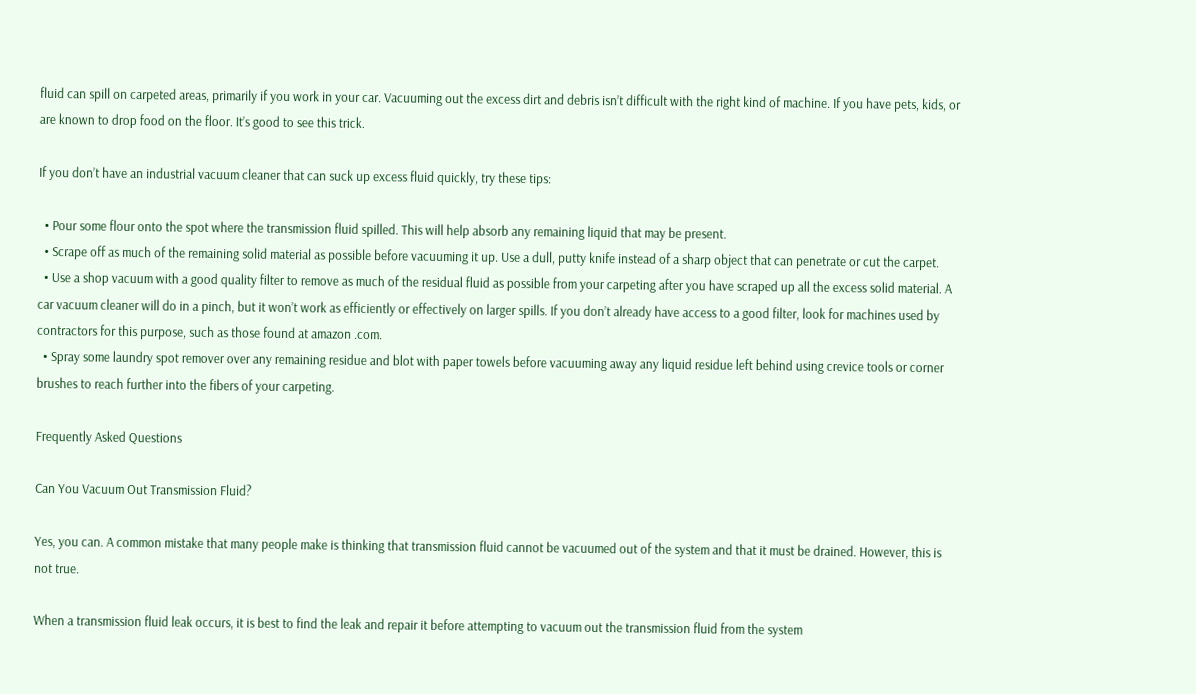fluid can spill on carpeted areas, primarily if you work in your car. Vacuuming out the excess dirt and debris isn’t difficult with the right kind of machine. If you have pets, kids, or are known to drop food on the floor. It’s good to see this trick.

If you don’t have an industrial vacuum cleaner that can suck up excess fluid quickly, try these tips:

  • Pour some flour onto the spot where the transmission fluid spilled. This will help absorb any remaining liquid that may be present.
  • Scrape off as much of the remaining solid material as possible before vacuuming it up. Use a dull, putty knife instead of a sharp object that can penetrate or cut the carpet.
  • Use a shop vacuum with a good quality filter to remove as much of the residual fluid as possible from your carpeting after you have scraped up all the excess solid material. A car vacuum cleaner will do in a pinch, but it won’t work as efficiently or effectively on larger spills. If you don’t already have access to a good filter, look for machines used by contractors for this purpose, such as those found at amazon .com.
  • Spray some laundry spot remover over any remaining residue and blot with paper towels before vacuuming away any liquid residue left behind using crevice tools or corner brushes to reach further into the fibers of your carpeting.

Frequently Asked Questions

Can You Vacuum Out Transmission Fluid?

Yes, you can. A common mistake that many people make is thinking that transmission fluid cannot be vacuumed out of the system and that it must be drained. However, this is not true.

When a transmission fluid leak occurs, it is best to find the leak and repair it before attempting to vacuum out the transmission fluid from the system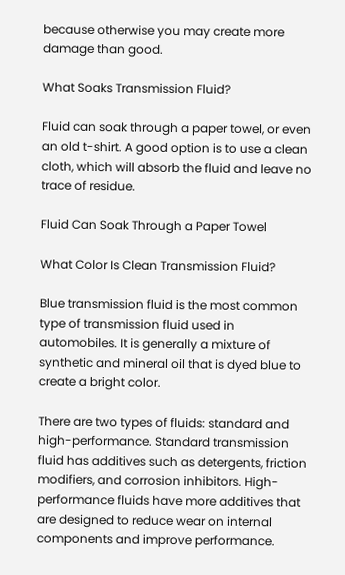because otherwise you may create more damage than good.

What Soaks Transmission Fluid?

Fluid can soak through a paper towel, or even an old t-shirt. A good option is to use a clean cloth, which will absorb the fluid and leave no trace of residue.

Fluid Can Soak Through a Paper Towel

What Color Is Clean Transmission Fluid?

Blue transmission fluid is the most common type of transmission fluid used in automobiles. It is generally a mixture of synthetic and mineral oil that is dyed blue to create a bright color.

There are two types of fluids: standard and high-performance. Standard transmission fluid has additives such as detergents, friction modifiers, and corrosion inhibitors. High-performance fluids have more additives that are designed to reduce wear on internal components and improve performance.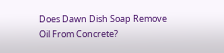Does Dawn Dish Soap Remove Oil From Concrete?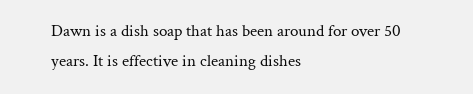Dawn is a dish soap that has been around for over 50 years. It is effective in cleaning dishes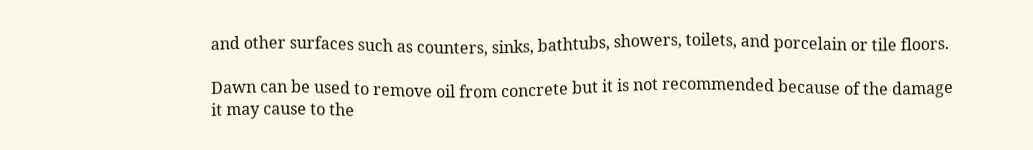and other surfaces such as counters, sinks, bathtubs, showers, toilets, and porcelain or tile floors.

Dawn can be used to remove oil from concrete but it is not recommended because of the damage it may cause to the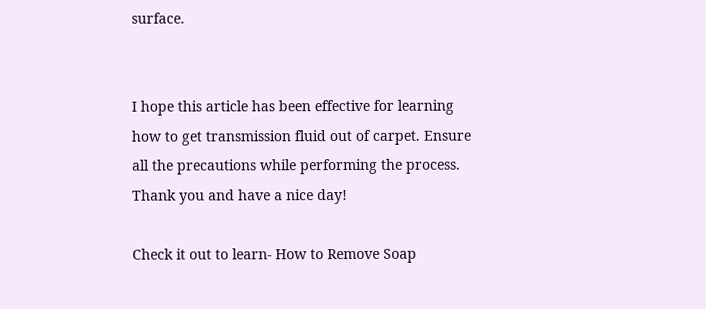surface.


I hope this article has been effective for learning how to get transmission fluid out of carpet. Ensure all the precautions while performing the process. Thank you and have a nice day!

Check it out to learn- How to Remove Soap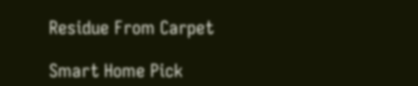Residue From Carpet

Smart Home Pick